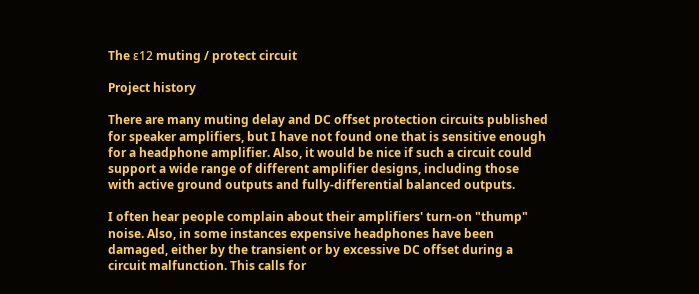The ε12 muting / protect circuit

Project history

There are many muting delay and DC offset protection circuits published for speaker amplifiers, but I have not found one that is sensitive enough for a headphone amplifier. Also, it would be nice if such a circuit could support a wide range of different amplifier designs, including those with active ground outputs and fully-differential balanced outputs.

I often hear people complain about their amplifiers' turn-on "thump" noise. Also, in some instances expensive headphones have been damaged, either by the transient or by excessive DC offset during a circuit malfunction. This calls for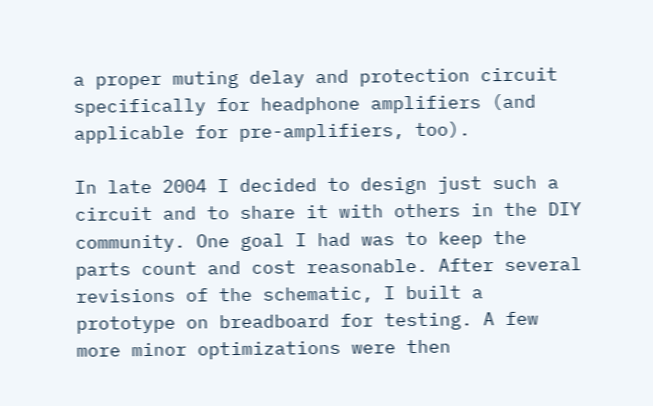a proper muting delay and protection circuit specifically for headphone amplifiers (and applicable for pre-amplifiers, too).

In late 2004 I decided to design just such a circuit and to share it with others in the DIY community. One goal I had was to keep the parts count and cost reasonable. After several revisions of the schematic, I built a prototype on breadboard for testing. A few more minor optimizations were then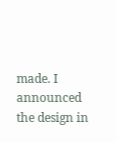made. I announced the design in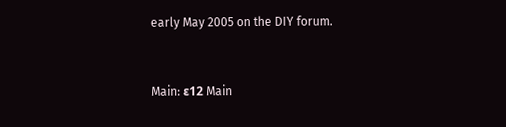early May 2005 on the DIY forum.


Main: ε12 Main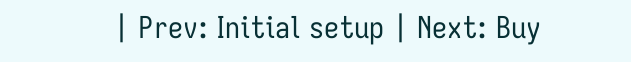| Prev: Initial setup | Next: Buy